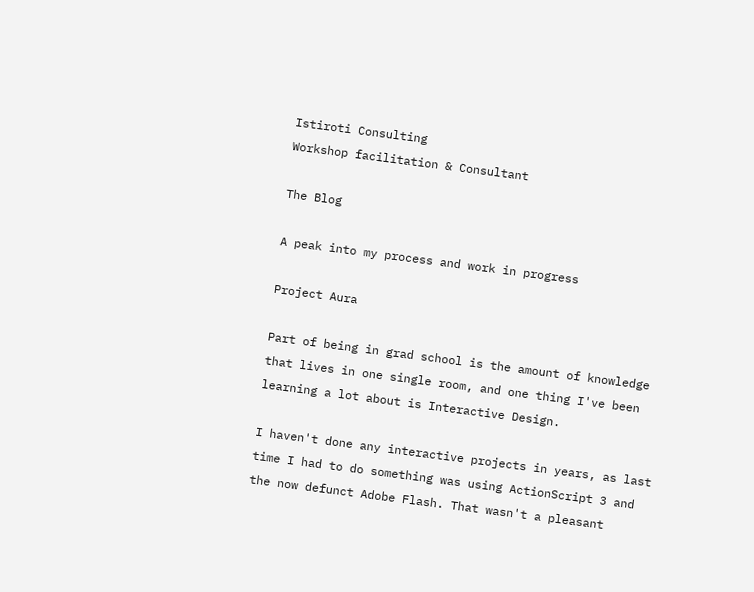Istiroti Consulting
Workshop facilitation & Consultant

The Blog

A peak into my process and work in progress

Project Aura

Part of being in grad school is the amount of knowledge that lives in one single room, and one thing I've been learning a lot about is Interactive Design.

I haven't done any interactive projects in years, as last time I had to do something was using ActionScript 3 and the now defunct Adobe Flash. That wasn't a pleasant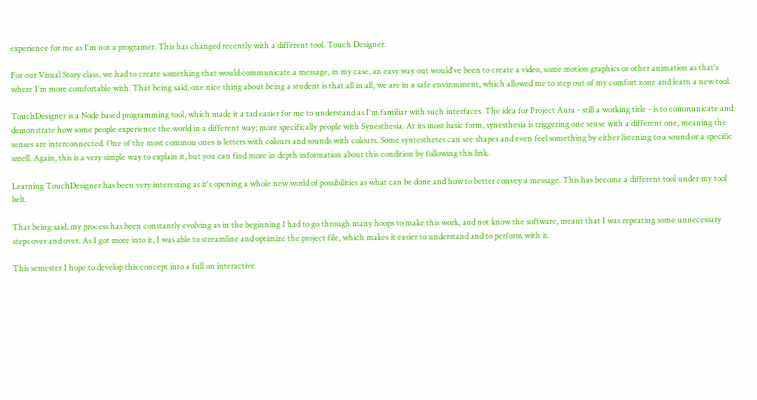experience for me as I'm not a programer. This has changed recently with a different tool. Touch Designer.

For our Visual Story class, we had to create something that would communicate a message, in my case, an easy way out would've been to create a video, some motion graphics or other animation as that's where I'm more comfortable with. That being said, one nice thing about being a student is that all in all, we are in a safe environment, which allowed me to step out of my comfort zone and learn a new tool.

TouchDesigner is a Node based programming tool, which made it a tad easier for me to understand as I'm familiar with such interfaces. The idea for Project Aura - still a working title - is to communicate and demonstrate how some people experience the world in a different way; more specifically people with Synesthesia. At its most basic form, synesthesia is triggering one sense with a different one, meaning the senses are interconnected. One of the most common ones is letters with colours and sounds with colours. Some syntesthetes can see shapes and even feel something by either listening to a sound or a specific smell. Again, this is a very simple way to explain it, but you can find more in depth information about this condition by following this link.

Learning TouchDesigner has been very interesting as it's opening a whole new world of possibilities as what can be done and how to better convey a message. This has become a different tool under my tool belt.

That being said, my process has been constantly evolving as in the beginning I had to go through many hoops to make this work, and not know the software, meant that I was repeating some unnecessary steps over and over. As I got more into it, I was able to streamline and optimize the project file, which makes it easier to understand and to perform with it.

This semester I hope to develop this concept into a full on interactive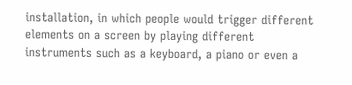installation, in which people would trigger different elements on a screen by playing different instruments such as a keyboard, a piano or even a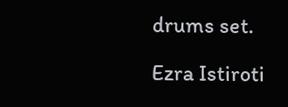drums set.

Ezra Istiroti